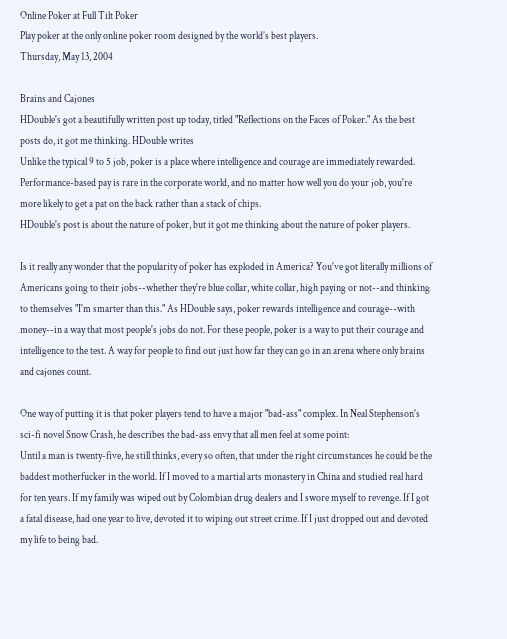Online Poker at Full Tilt Poker
Play poker at the only online poker room designed by the world’s best players.
Thursday, May 13, 2004

Brains and Cajones
HDouble's got a beautifully written post up today, titled "Reflections on the Faces of Poker." As the best posts do, it got me thinking. HDouble writes
Unlike the typical 9 to 5 job, poker is a place where intelligence and courage are immediately rewarded. Performance-based pay is rare in the corporate world, and no matter how well you do your job, you're more likely to get a pat on the back rather than a stack of chips.
HDouble's post is about the nature of poker, but it got me thinking about the nature of poker players.

Is it really any wonder that the popularity of poker has exploded in America? You've got literally millions of Americans going to their jobs--whether they're blue collar, white collar, high paying or not--and thinking to themselves "I'm smarter than this." As HDouble says, poker rewards intelligence and courage--with money--in a way that most people's jobs do not. For these people, poker is a way to put their courage and intelligence to the test. A way for people to find out just how far they can go in an arena where only brains and cajones count.

One way of putting it is that poker players tend to have a major "bad-ass" complex. In Neal Stephenson's sci-fi novel Snow Crash, he describes the bad-ass envy that all men feel at some point:
Until a man is twenty-five, he still thinks, every so often, that under the right circumstances he could be the baddest motherfucker in the world. If I moved to a martial arts monastery in China and studied real hard for ten years. If my family was wiped out by Colombian drug dealers and I swore myself to revenge. If I got a fatal disease, had one year to live, devoted it to wiping out street crime. If I just dropped out and devoted my life to being bad.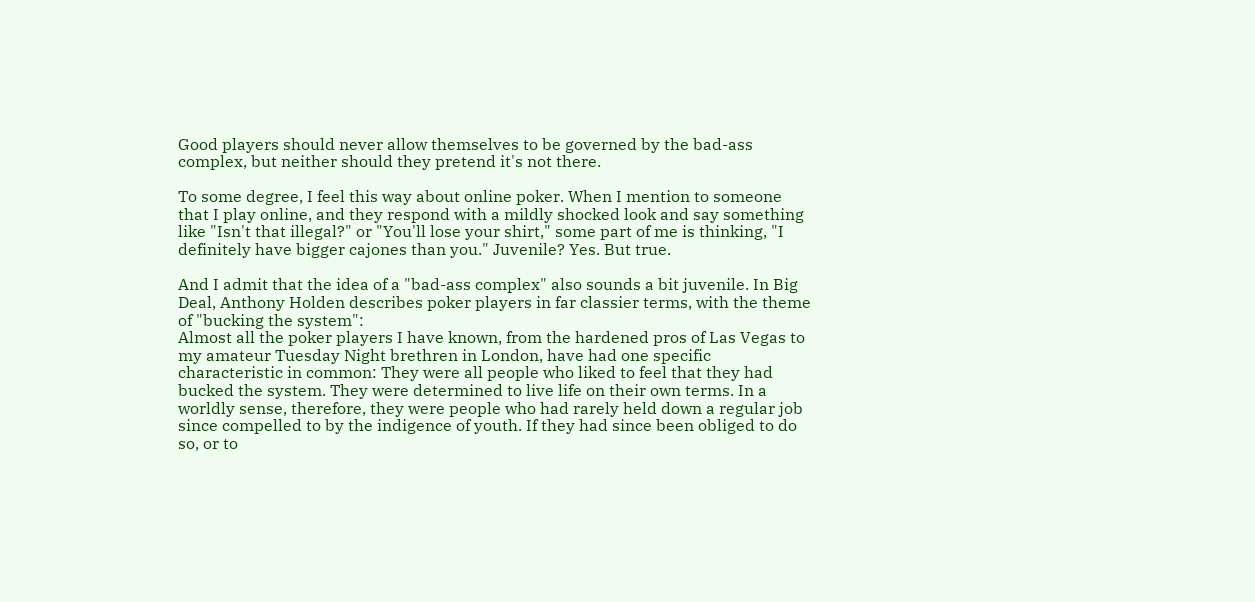Good players should never allow themselves to be governed by the bad-ass complex, but neither should they pretend it's not there.

To some degree, I feel this way about online poker. When I mention to someone that I play online, and they respond with a mildly shocked look and say something like "Isn't that illegal?" or "You'll lose your shirt," some part of me is thinking, "I definitely have bigger cajones than you." Juvenile? Yes. But true.

And I admit that the idea of a "bad-ass complex" also sounds a bit juvenile. In Big Deal, Anthony Holden describes poker players in far classier terms, with the theme of "bucking the system":
Almost all the poker players I have known, from the hardened pros of Las Vegas to my amateur Tuesday Night brethren in London, have had one specific characteristic in common: They were all people who liked to feel that they had bucked the system. They were determined to live life on their own terms. In a worldly sense, therefore, they were people who had rarely held down a regular job since compelled to by the indigence of youth. If they had since been obliged to do so, or to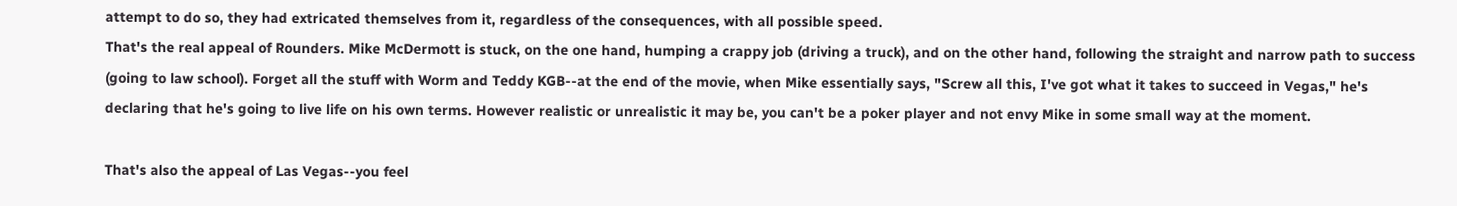attempt to do so, they had extricated themselves from it, regardless of the consequences, with all possible speed.
That's the real appeal of Rounders. Mike McDermott is stuck, on the one hand, humping a crappy job (driving a truck), and on the other hand, following the straight and narrow path to success (going to law school). Forget all the stuff with Worm and Teddy KGB--at the end of the movie, when Mike essentially says, "Screw all this, I've got what it takes to succeed in Vegas," he's declaring that he's going to live life on his own terms. However realistic or unrealistic it may be, you can't be a poker player and not envy Mike in some small way at the moment.

That's also the appeal of Las Vegas--you feel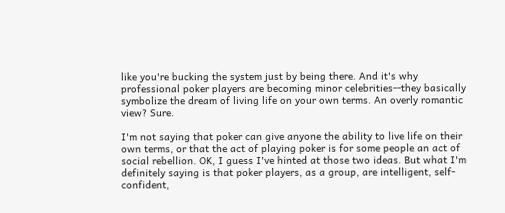like you're bucking the system just by being there. And it's why professional poker players are becoming minor celebrities--they basically symbolize the dream of living life on your own terms. An overly romantic view? Sure.

I'm not saying that poker can give anyone the ability to live life on their own terms, or that the act of playing poker is for some people an act of social rebellion. OK, I guess I've hinted at those two ideas. But what I'm definitely saying is that poker players, as a group, are intelligent, self-confident,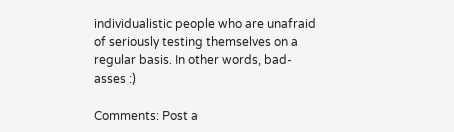individualistic people who are unafraid of seriously testing themselves on a regular basis. In other words, bad-asses :)

Comments: Post a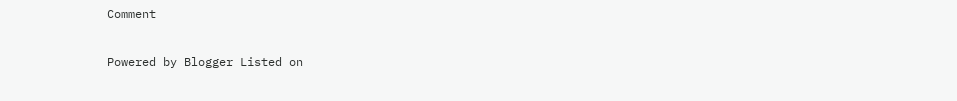Comment

Powered by Blogger Listed on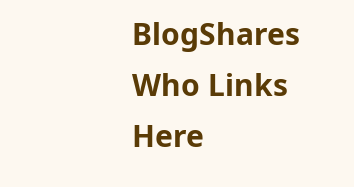BlogShares Who Links Here